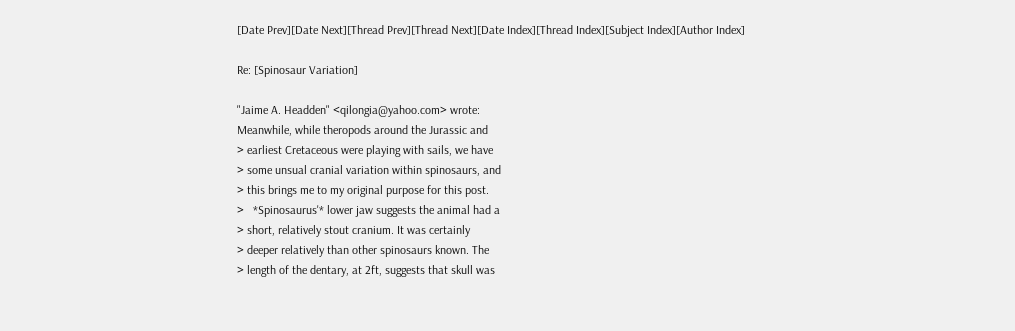[Date Prev][Date Next][Thread Prev][Thread Next][Date Index][Thread Index][Subject Index][Author Index]

Re: [Spinosaur Variation]

"Jaime A. Headden" <qilongia@yahoo.com> wrote:
Meanwhile, while theropods around the Jurassic and
> earliest Cretaceous were playing with sails, we have
> some unsual cranial variation within spinosaurs, and
> this brings me to my original purpose for this post.
>   *Spinosaurus'* lower jaw suggests the animal had a
> short, relatively stout cranium. It was certainly
> deeper relatively than other spinosaurs known. The
> length of the dentary, at 2ft, suggests that skull was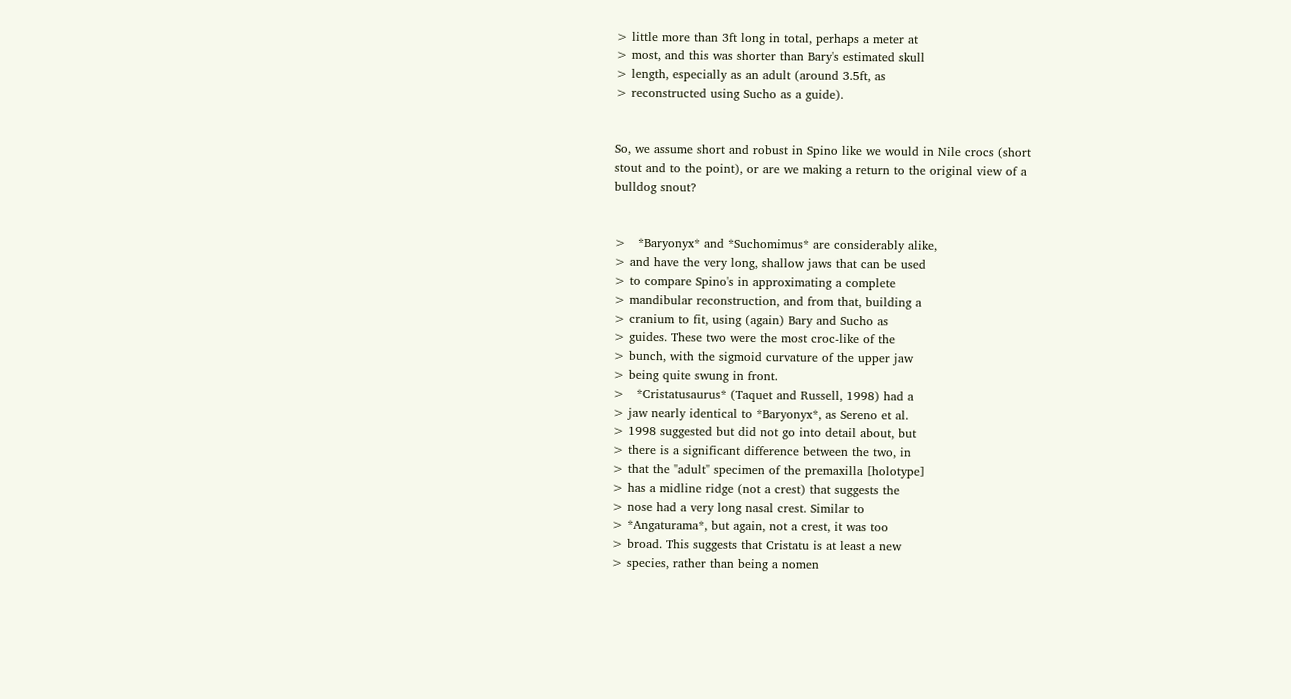> little more than 3ft long in total, perhaps a meter at
> most, and this was shorter than Bary's estimated skull
> length, especially as an adult (around 3.5ft, as
> reconstructed using Sucho as a guide).


So, we assume short and robust in Spino like we would in Nile crocs (short
stout and to the point), or are we making a return to the original view of a
bulldog snout?


>   *Baryonyx* and *Suchomimus* are considerably alike,
> and have the very long, shallow jaws that can be used
> to compare Spino's in approximating a complete
> mandibular reconstruction, and from that, building a
> cranium to fit, using (again) Bary and Sucho as
> guides. These two were the most croc-like of the
> bunch, with the sigmoid curvature of the upper jaw
> being quite swung in front.
>   *Cristatusaurus* (Taquet and Russell, 1998) had a
> jaw nearly identical to *Baryonyx*, as Sereno et al.
> 1998 suggested but did not go into detail about, but
> there is a significant difference between the two, in
> that the "adult" specimen of the premaxilla [holotype]
> has a midline ridge (not a crest) that suggests the
> nose had a very long nasal crest. Similar to
> *Angaturama*, but again, not a crest, it was too
> broad. This suggests that Cristatu is at least a new
> species, rather than being a nomen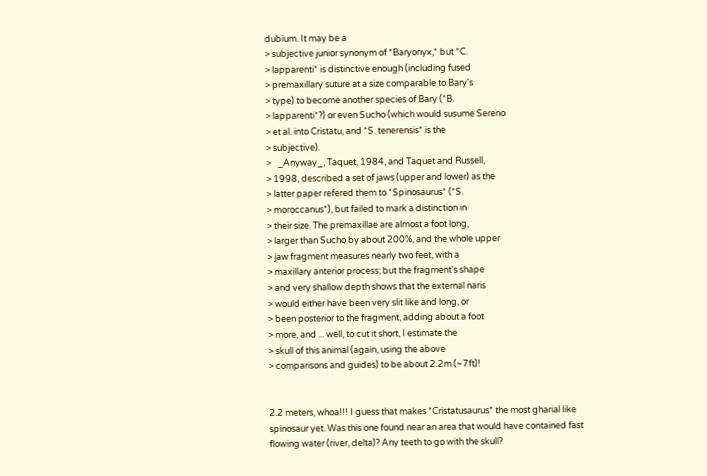dubium. It may be a
> subjective junior synonym of *Baryonyx,* but *C.
> lapparenti* is distinctive enough (including fused
> premaxillary suture at a size comparable to Bary's
> type) to become another species of Bary (*B.
> lapparenti*?) or even Sucho (which would susume Sereno
> et al. into Cristatu, and *S. tenerensis* is the
> subjective).
>   _Anyway_, Taquet, 1984, and Taquet and Russell,
> 1998, described a set of jaws (upper and lower) as the
> latter paper refered them to *Spinosaurus* (*S.
> moroccanus*), but failed to mark a distinction in
> their size. The premaxillae are almost a foot long,
> larger than Sucho by about 200%, and the whole upper
> jaw fragment measures nearly two feet, with a
> maxillary anterior process; but the fragment's shape
> and very shallow depth shows that the external naris
> would either have been very slit like and long, or
> been posterior to the fragment, adding about a foot
> more, and ... well, to cut it short, I estimate the
> skull of this animal (again, using the above
> comparisons and guides) to be about 2.2m (~7ft)!


2.2 meters, whoa!!! I guess that makes *Cristatusaurus* the most gharial like
spinosaur yet. Was this one found near an area that would have contained fast
flowing water (river, delta)? Any teeth to go with the skull?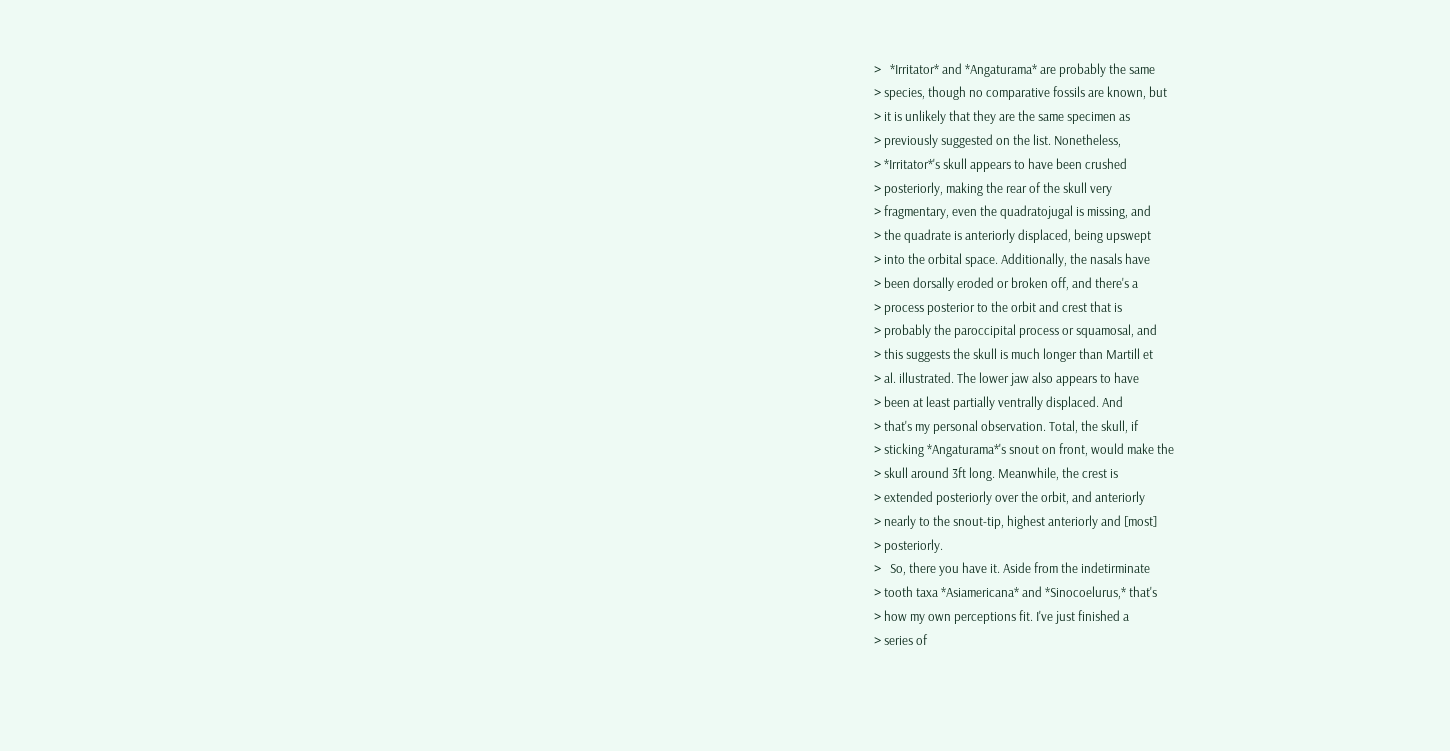>   *Irritator* and *Angaturama* are probably the same
> species, though no comparative fossils are known, but
> it is unlikely that they are the same specimen as
> previously suggested on the list. Nonetheless,
> *Irritator*'s skull appears to have been crushed
> posteriorly, making the rear of the skull very
> fragmentary, even the quadratojugal is missing, and
> the quadrate is anteriorly displaced, being upswept
> into the orbital space. Additionally, the nasals have
> been dorsally eroded or broken off, and there's a
> process posterior to the orbit and crest that is
> probably the paroccipital process or squamosal, and
> this suggests the skull is much longer than Martill et
> al. illustrated. The lower jaw also appears to have
> been at least partially ventrally displaced. And
> that's my personal observation. Total, the skull, if
> sticking *Angaturama*'s snout on front, would make the
> skull around 3ft long. Meanwhile, the crest is
> extended posteriorly over the orbit, and anteriorly
> nearly to the snout-tip, highest anteriorly and [most]
> posteriorly.
>   So, there you have it. Aside from the indetirminate
> tooth taxa *Asiamericana* and *Sinocoelurus,* that's
> how my own perceptions fit. I've just finished a
> series of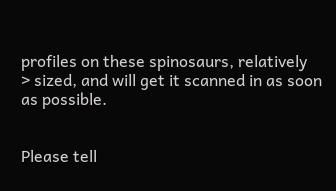profiles on these spinosaurs, relatively
> sized, and will get it scanned in as soon as possible.


Please tell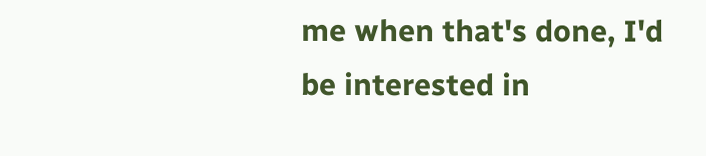me when that's done, I'd be interested in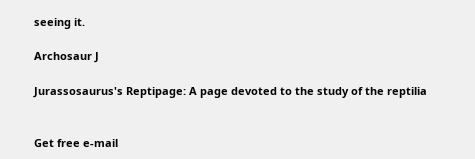seeing it.

Archosaur J

Jurassosaurus's Reptipage: A page devoted to the study of the reptilia


Get free e-mail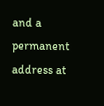and a permanent address at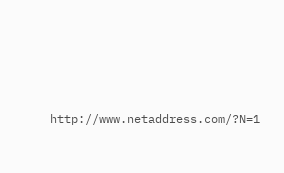http://www.netaddress.com/?N=1